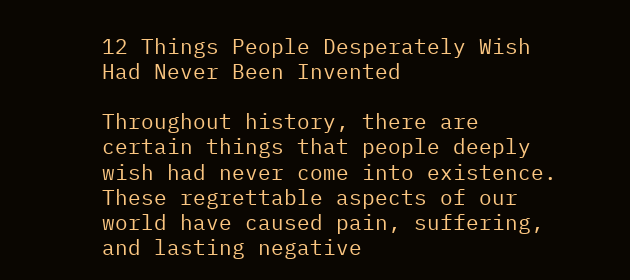12 Things People Desperately Wish Had Never Been Invented

Throughout history, there are certain things that people deeply wish had never come into existence. These regrettable aspects of our world have caused pain, suffering, and lasting negative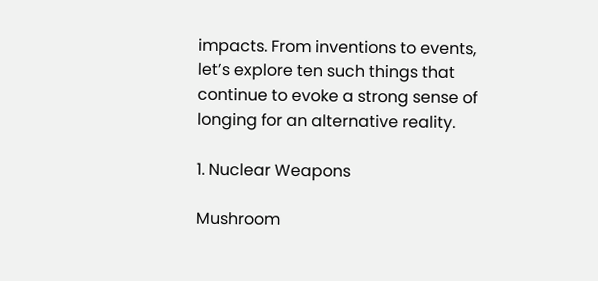impacts. From inventions to events, let’s explore ten such things that continue to evoke a strong sense of longing for an alternative reality.

1. Nuclear Weapons

Mushroom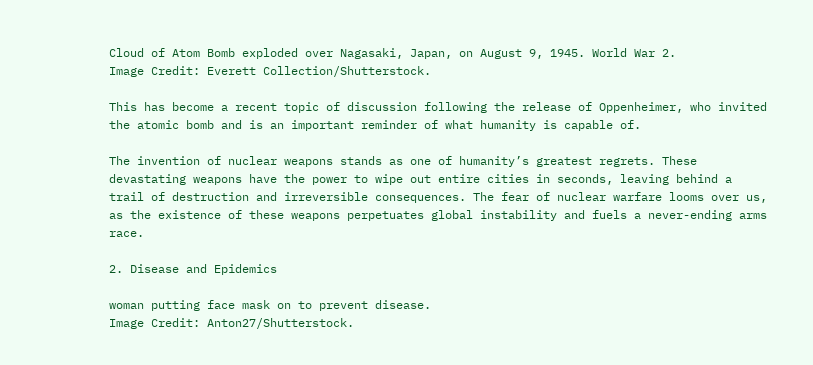Cloud of Atom Bomb exploded over Nagasaki, Japan, on August 9, 1945. World War 2.
Image Credit: Everett Collection/Shutterstock.

This has become a recent topic of discussion following the release of Oppenheimer, who invited the atomic bomb and is an important reminder of what humanity is capable of.

The invention of nuclear weapons stands as one of humanity’s greatest regrets. These devastating weapons have the power to wipe out entire cities in seconds, leaving behind a trail of destruction and irreversible consequences. The fear of nuclear warfare looms over us, as the existence of these weapons perpetuates global instability and fuels a never-ending arms race.

2. Disease and Epidemics

woman putting face mask on to prevent disease.
Image Credit: Anton27/Shutterstock.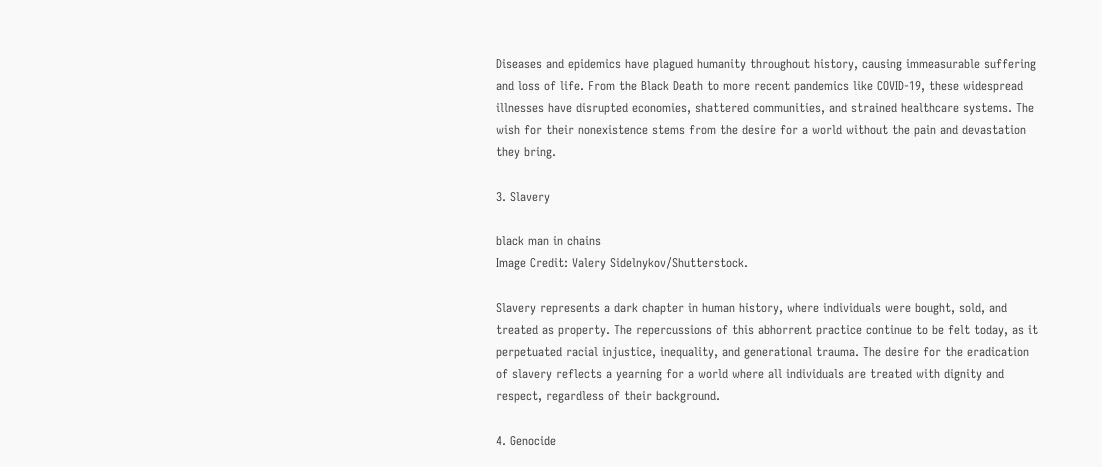Diseases and epidemics have plagued humanity throughout history, causing immeasurable suffering and loss of life. From the Black Death to more recent pandemics like COVID-19, these widespread illnesses have disrupted economies, shattered communities, and strained healthcare systems. The wish for their nonexistence stems from the desire for a world without the pain and devastation they bring.

3. Slavery

black man in chains
Image Credit: Valery Sidelnykov/Shutterstock.

Slavery represents a dark chapter in human history, where individuals were bought, sold, and treated as property. The repercussions of this abhorrent practice continue to be felt today, as it perpetuated racial injustice, inequality, and generational trauma. The desire for the eradication of slavery reflects a yearning for a world where all individuals are treated with dignity and respect, regardless of their background.

4. Genocide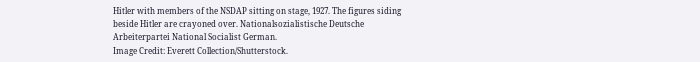Hitler with members of the NSDAP sitting on stage, 1927. The figures siding beside Hitler are crayoned over. Nationalsozialistische Deutsche Arbeiterpartei National Socialist German.
Image Credit: Everett Collection/Shutterstock.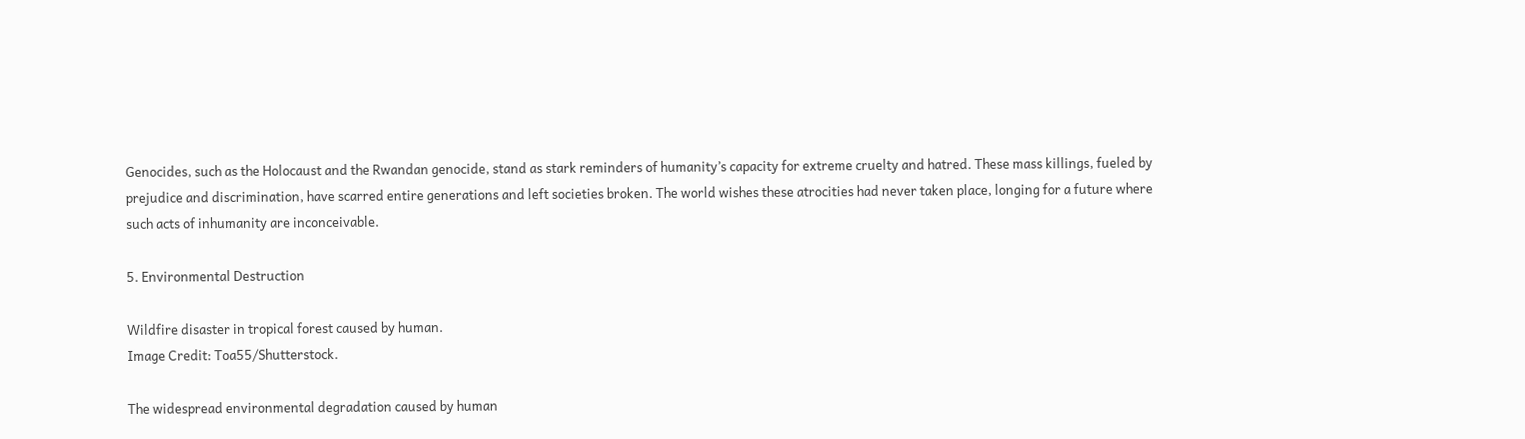Genocides, such as the Holocaust and the Rwandan genocide, stand as stark reminders of humanity’s capacity for extreme cruelty and hatred. These mass killings, fueled by prejudice and discrimination, have scarred entire generations and left societies broken. The world wishes these atrocities had never taken place, longing for a future where such acts of inhumanity are inconceivable.

5. Environmental Destruction

Wildfire disaster in tropical forest caused by human.
Image Credit: Toa55/Shutterstock.

The widespread environmental degradation caused by human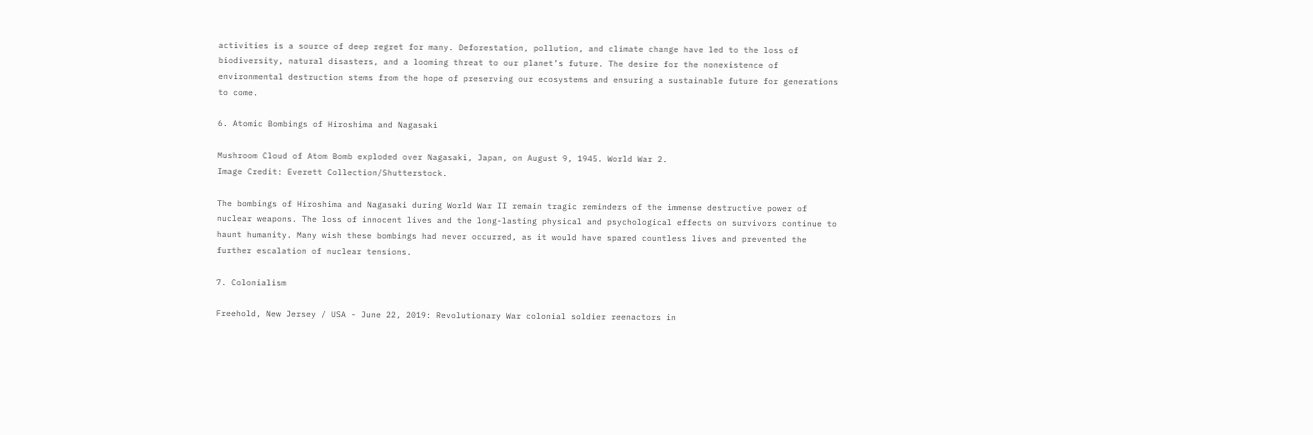activities is a source of deep regret for many. Deforestation, pollution, and climate change have led to the loss of biodiversity, natural disasters, and a looming threat to our planet’s future. The desire for the nonexistence of environmental destruction stems from the hope of preserving our ecosystems and ensuring a sustainable future for generations to come.

6. Atomic Bombings of Hiroshima and Nagasaki

Mushroom Cloud of Atom Bomb exploded over Nagasaki, Japan, on August 9, 1945. World War 2.
Image Credit: Everett Collection/Shutterstock.

The bombings of Hiroshima and Nagasaki during World War II remain tragic reminders of the immense destructive power of nuclear weapons. The loss of innocent lives and the long-lasting physical and psychological effects on survivors continue to haunt humanity. Many wish these bombings had never occurred, as it would have spared countless lives and prevented the further escalation of nuclear tensions.

7. Colonialism

Freehold, New Jersey / USA - June 22, 2019: Revolutionary War colonial soldier reenactors in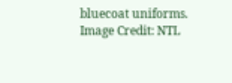bluecoat uniforms.
Image Credit: NTL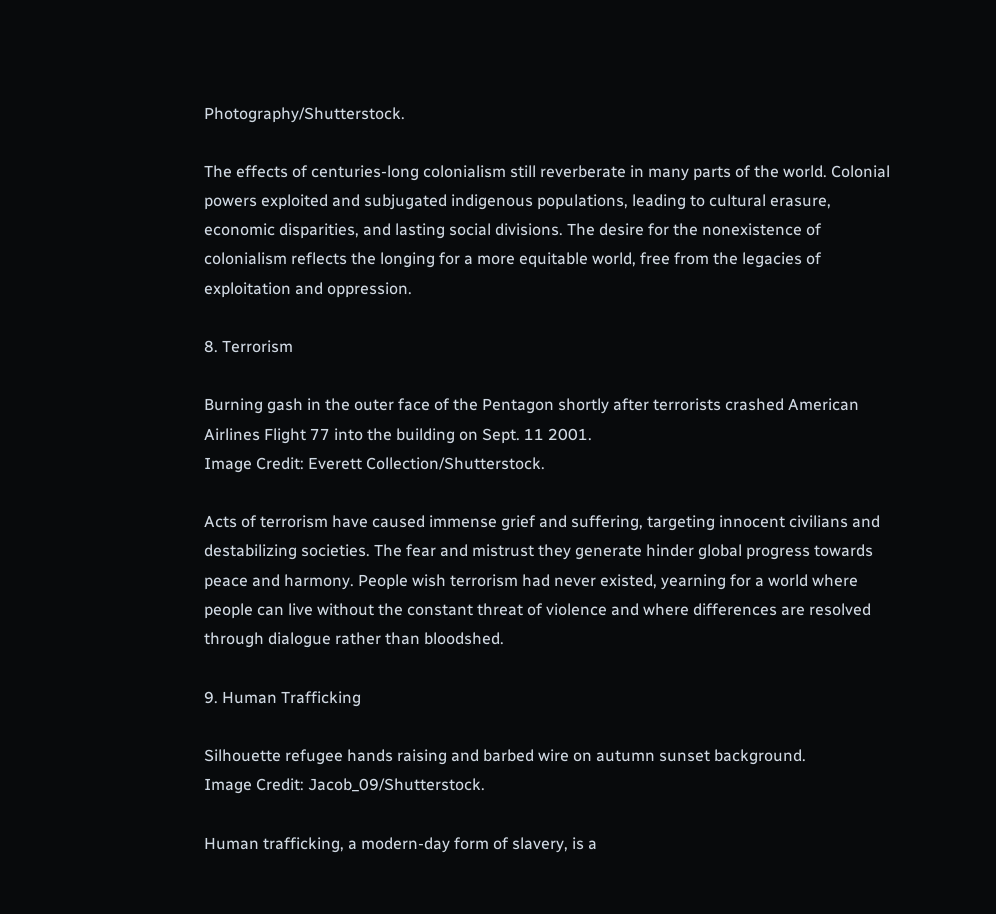Photography/Shutterstock.

The effects of centuries-long colonialism still reverberate in many parts of the world. Colonial powers exploited and subjugated indigenous populations, leading to cultural erasure, economic disparities, and lasting social divisions. The desire for the nonexistence of colonialism reflects the longing for a more equitable world, free from the legacies of exploitation and oppression.

8. Terrorism

Burning gash in the outer face of the Pentagon shortly after terrorists crashed American Airlines Flight 77 into the building on Sept. 11 2001.
Image Credit: Everett Collection/Shutterstock.

Acts of terrorism have caused immense grief and suffering, targeting innocent civilians and destabilizing societies. The fear and mistrust they generate hinder global progress towards peace and harmony. People wish terrorism had never existed, yearning for a world where people can live without the constant threat of violence and where differences are resolved through dialogue rather than bloodshed.

9. Human Trafficking

Silhouette refugee hands raising and barbed wire on autumn sunset background.
Image Credit: Jacob_09/Shutterstock.

Human trafficking, a modern-day form of slavery, is a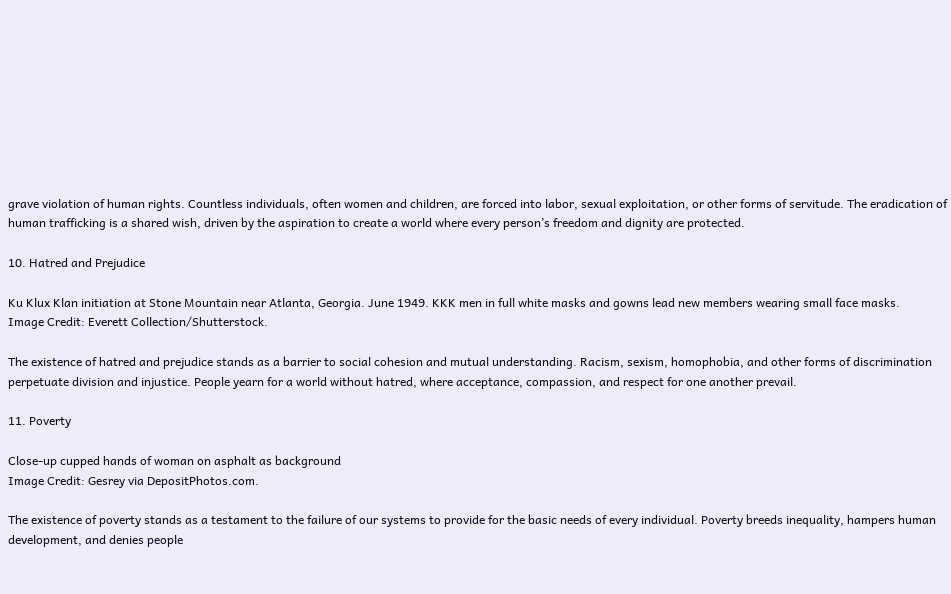grave violation of human rights. Countless individuals, often women and children, are forced into labor, sexual exploitation, or other forms of servitude. The eradication of human trafficking is a shared wish, driven by the aspiration to create a world where every person’s freedom and dignity are protected.

10. Hatred and Prejudice

Ku Klux Klan initiation at Stone Mountain near Atlanta, Georgia. June 1949. KKK men in full white masks and gowns lead new members wearing small face masks.
Image Credit: Everett Collection/Shutterstock.

The existence of hatred and prejudice stands as a barrier to social cohesion and mutual understanding. Racism, sexism, homophobia, and other forms of discrimination perpetuate division and injustice. People yearn for a world without hatred, where acceptance, compassion, and respect for one another prevail.

11. Poverty

Close-up cupped hands of woman on asphalt as background
Image Credit: Gesrey via DepositPhotos.com.

The existence of poverty stands as a testament to the failure of our systems to provide for the basic needs of every individual. Poverty breeds inequality, hampers human development, and denies people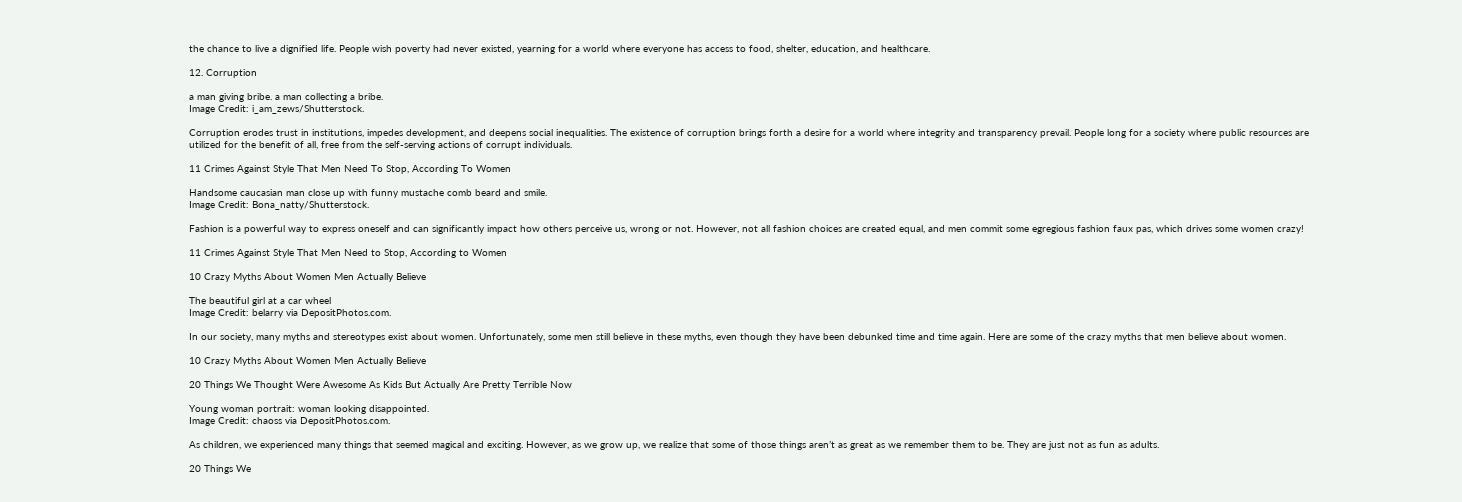the chance to live a dignified life. People wish poverty had never existed, yearning for a world where everyone has access to food, shelter, education, and healthcare.

12. Corruption

a man giving bribe. a man collecting a bribe.
Image Credit: i_am_zews/Shutterstock.

Corruption erodes trust in institutions, impedes development, and deepens social inequalities. The existence of corruption brings forth a desire for a world where integrity and transparency prevail. People long for a society where public resources are utilized for the benefit of all, free from the self-serving actions of corrupt individuals.

11 Crimes Against Style That Men Need To Stop, According To Women

Handsome caucasian man close up with funny mustache comb beard and smile.
Image Credit: Bona_natty/Shutterstock.

Fashion is a powerful way to express oneself and can significantly impact how others perceive us, wrong or not. However, not all fashion choices are created equal, and men commit some egregious fashion faux pas, which drives some women crazy!

11 Crimes Against Style That Men Need to Stop, According to Women

10 Crazy Myths About Women Men Actually Believe

The beautiful girl at a car wheel
Image Credit: belarry via DepositPhotos.com.

In our society, many myths and stereotypes exist about women. Unfortunately, some men still believe in these myths, even though they have been debunked time and time again. Here are some of the crazy myths that men believe about women.

10 Crazy Myths About Women Men Actually Believe

20 Things We Thought Were Awesome As Kids But Actually Are Pretty Terrible Now

Young woman portrait: woman looking disappointed.
Image Credit: chaoss via DepositPhotos.com.

As children, we experienced many things that seemed magical and exciting. However, as we grow up, we realize that some of those things aren’t as great as we remember them to be. They are just not as fun as adults.

20 Things We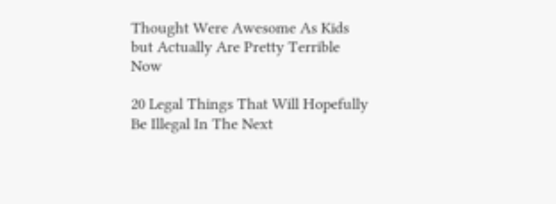Thought Were Awesome As Kids but Actually Are Pretty Terrible Now

20 Legal Things That Will Hopefully Be Illegal In The Next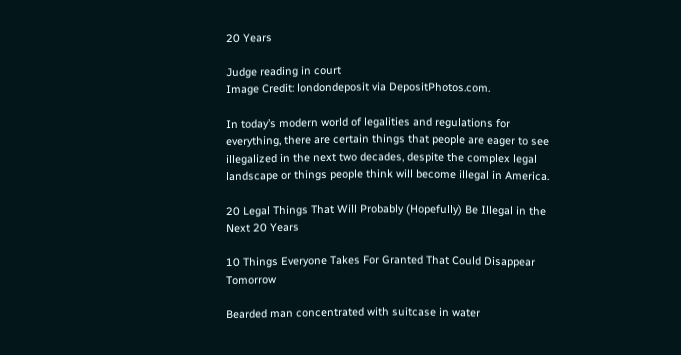20 Years

Judge reading in court
Image Credit: londondeposit via DepositPhotos.com.

In today’s modern world of legalities and regulations for everything, there are certain things that people are eager to see illegalized in the next two decades, despite the complex legal landscape or things people think will become illegal in America.

20 Legal Things That Will Probably (Hopefully) Be Illegal in the Next 20 Years

10 Things Everyone Takes For Granted That Could Disappear Tomorrow

Bearded man concentrated with suitcase in water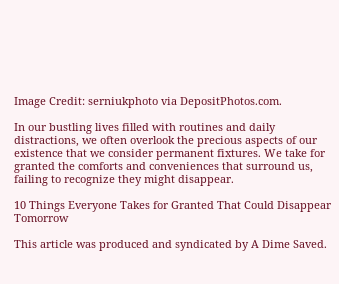Image Credit: serniukphoto via DepositPhotos.com.

In our bustling lives filled with routines and daily distractions, we often overlook the precious aspects of our existence that we consider permanent fixtures. We take for granted the comforts and conveniences that surround us, failing to recognize they might disappear.

10 Things Everyone Takes for Granted That Could Disappear Tomorrow

This article was produced and syndicated by A Dime Saved.